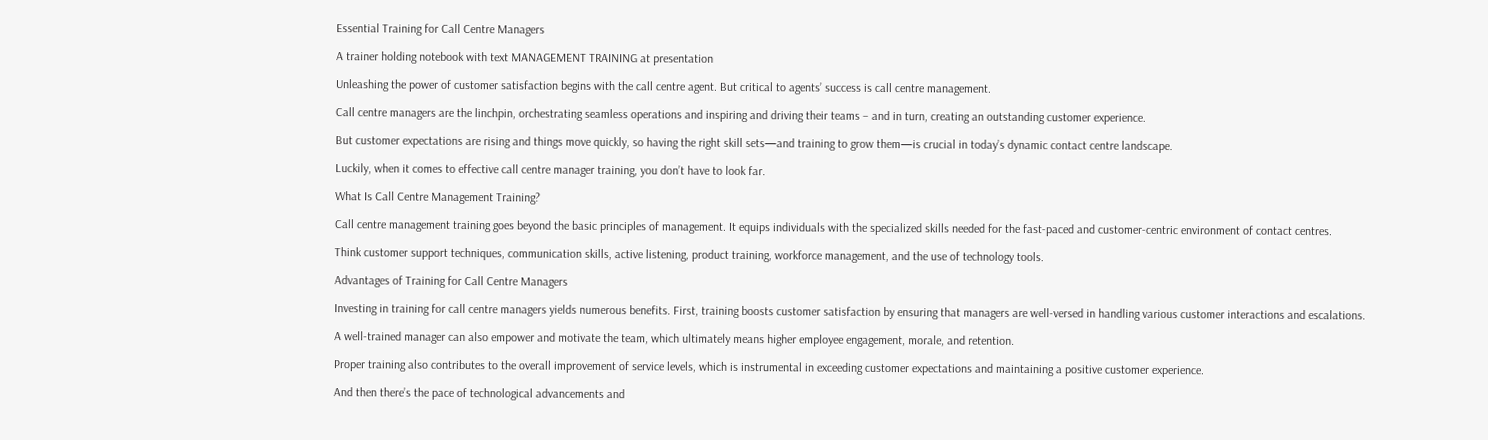Essential Training for Call Centre Managers

A trainer holding notebook with text MANAGEMENT TRAINING at presentation

Unleashing the power of customer satisfaction begins with the call centre agent. But critical to agents’ success is call centre management.

Call centre managers are the linchpin, orchestrating seamless operations and inspiring and driving their teams – and in turn, creating an outstanding customer experience.

But customer expectations are rising and things move quickly, so having the right skill sets—and training to grow them—is crucial in today’s dynamic contact centre landscape.

Luckily, when it comes to effective call centre manager training, you don’t have to look far.

What Is Call Centre Management Training?

Call centre management training goes beyond the basic principles of management. It equips individuals with the specialized skills needed for the fast-paced and customer-centric environment of contact centres.

Think customer support techniques, communication skills, active listening, product training, workforce management, and the use of technology tools.

Advantages of Training for Call Centre Managers

Investing in training for call centre managers yields numerous benefits. First, training boosts customer satisfaction by ensuring that managers are well-versed in handling various customer interactions and escalations.

A well-trained manager can also empower and motivate the team, which ultimately means higher employee engagement, morale, and retention.

Proper training also contributes to the overall improvement of service levels, which is instrumental in exceeding customer expectations and maintaining a positive customer experience.

And then there’s the pace of technological advancements and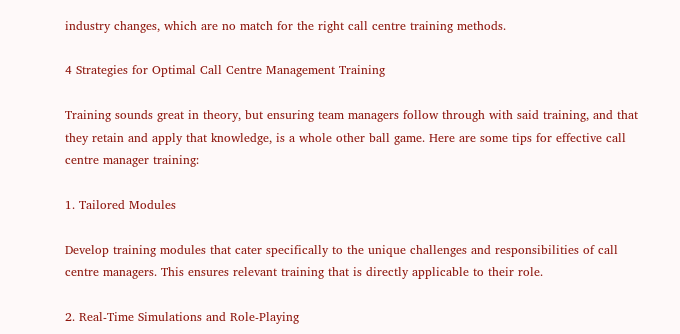industry changes, which are no match for the right call centre training methods.

4 Strategies for Optimal Call Centre Management Training

Training sounds great in theory, but ensuring team managers follow through with said training, and that they retain and apply that knowledge, is a whole other ball game. Here are some tips for effective call centre manager training:

1. Tailored Modules

Develop training modules that cater specifically to the unique challenges and responsibilities of call centre managers. This ensures relevant training that is directly applicable to their role.

2. Real-Time Simulations and Role-Playing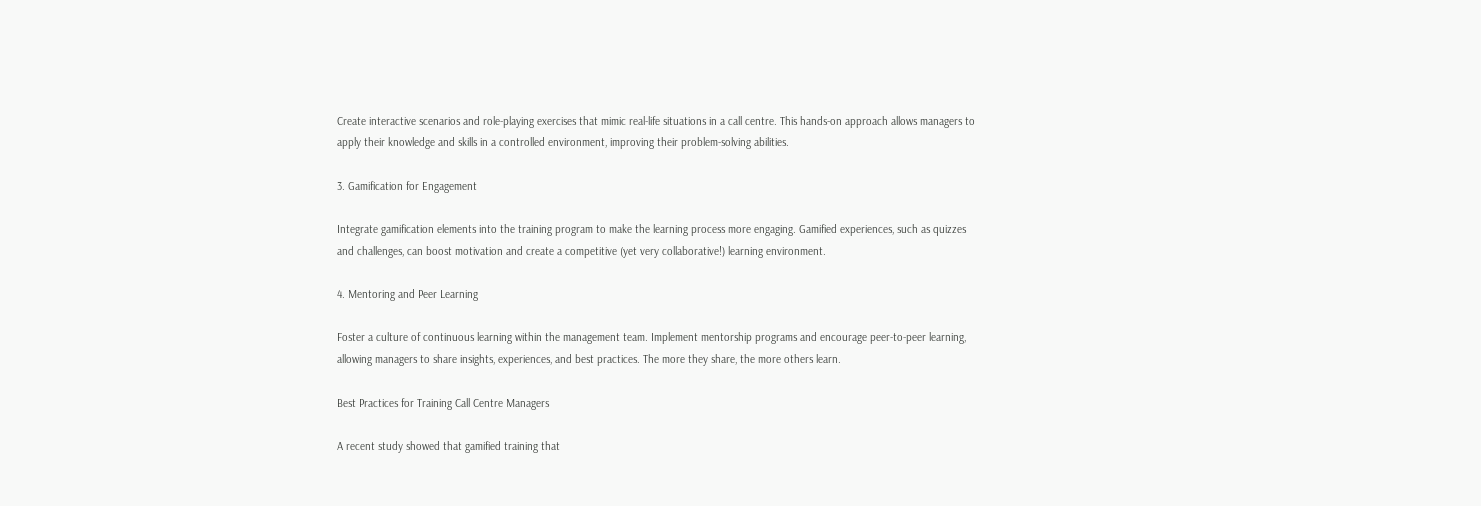Create interactive scenarios and role-playing exercises that mimic real-life situations in a call centre. This hands-on approach allows managers to apply their knowledge and skills in a controlled environment, improving their problem-solving abilities.

3. Gamification for Engagement

Integrate gamification elements into the training program to make the learning process more engaging. Gamified experiences, such as quizzes and challenges, can boost motivation and create a competitive (yet very collaborative!) learning environment.

4. Mentoring and Peer Learning

Foster a culture of continuous learning within the management team. Implement mentorship programs and encourage peer-to-peer learning, allowing managers to share insights, experiences, and best practices. The more they share, the more others learn.

Best Practices for Training Call Centre Managers

A recent study showed that gamified training that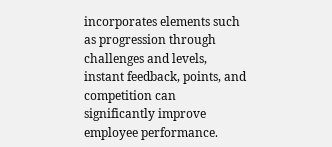incorporates elements such as progression through challenges and levels, instant feedback, points, and competition can significantly improve employee performance.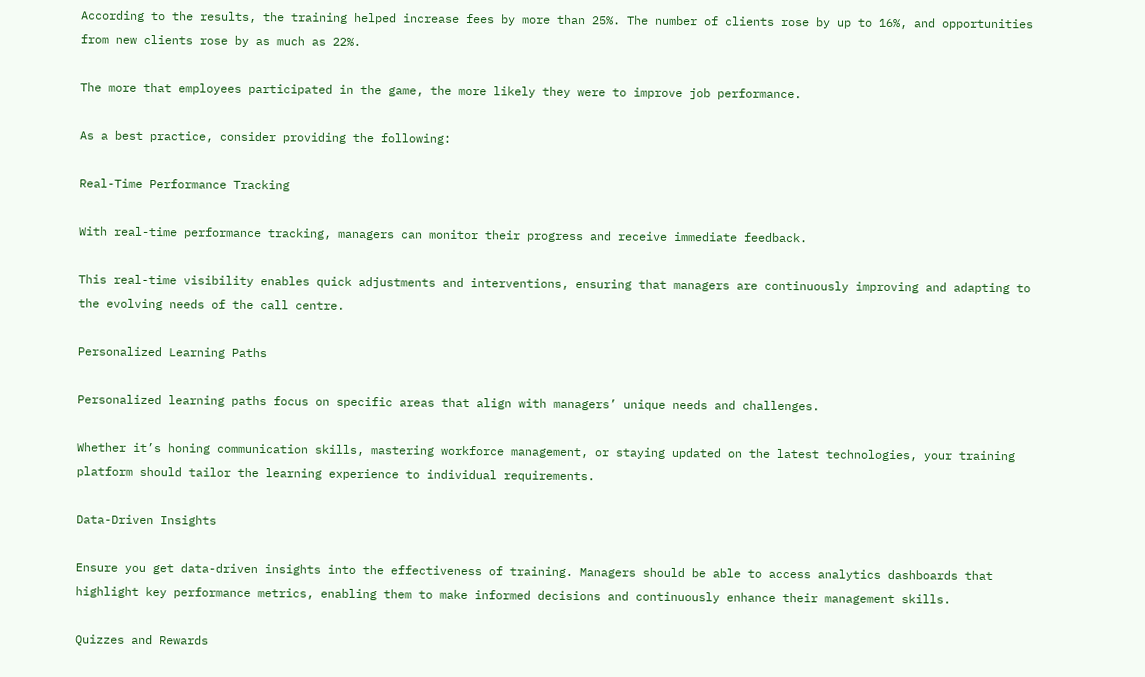According to the results, the training helped increase fees by more than 25%. The number of clients rose by up to 16%, and opportunities from new clients rose by as much as 22%.

The more that employees participated in the game, the more likely they were to improve job performance.

As a best practice, consider providing the following:

Real-Time Performance Tracking

With real-time performance tracking, managers can monitor their progress and receive immediate feedback.

This real-time visibility enables quick adjustments and interventions, ensuring that managers are continuously improving and adapting to the evolving needs of the call centre.

Personalized Learning Paths

Personalized learning paths focus on specific areas that align with managers’ unique needs and challenges.

Whether it’s honing communication skills, mastering workforce management, or staying updated on the latest technologies, your training platform should tailor the learning experience to individual requirements.

Data-Driven Insights

Ensure you get data-driven insights into the effectiveness of training. Managers should be able to access analytics dashboards that highlight key performance metrics, enabling them to make informed decisions and continuously enhance their management skills.

Quizzes and Rewards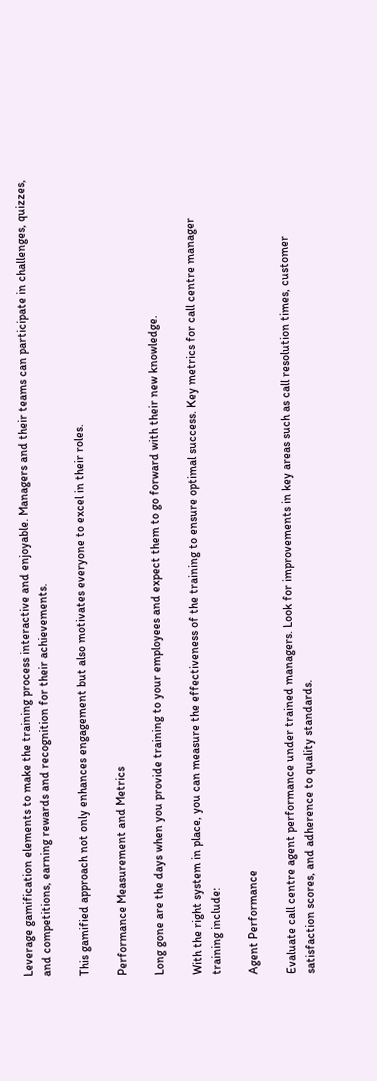Leverage gamification elements to make the training process interactive and enjoyable. Managers and their teams can participate in challenges, quizzes, and competitions, earning rewards and recognition for their achievements.

This gamified approach not only enhances engagement but also motivates everyone to excel in their roles.

Performance Measurement and Metrics

Long gone are the days when you provide training to your employees and expect them to go forward with their new knowledge.

With the right system in place, you can measure the effectiveness of the training to ensure optimal success. Key metrics for call centre manager training include:

Agent Performance

Evaluate call centre agent performance under trained managers. Look for improvements in key areas such as call resolution times, customer satisfaction scores, and adherence to quality standards.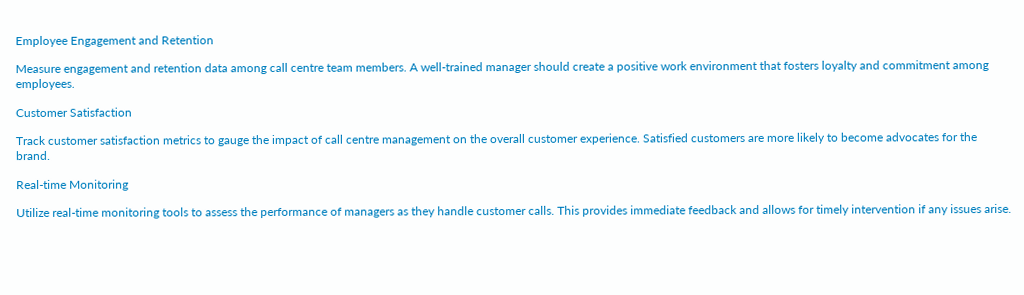Employee Engagement and Retention

Measure engagement and retention data among call centre team members. A well-trained manager should create a positive work environment that fosters loyalty and commitment among employees.

Customer Satisfaction

Track customer satisfaction metrics to gauge the impact of call centre management on the overall customer experience. Satisfied customers are more likely to become advocates for the brand.

Real-time Monitoring

Utilize real-time monitoring tools to assess the performance of managers as they handle customer calls. This provides immediate feedback and allows for timely intervention if any issues arise.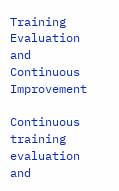Training Evaluation and Continuous Improvement

Continuous training evaluation and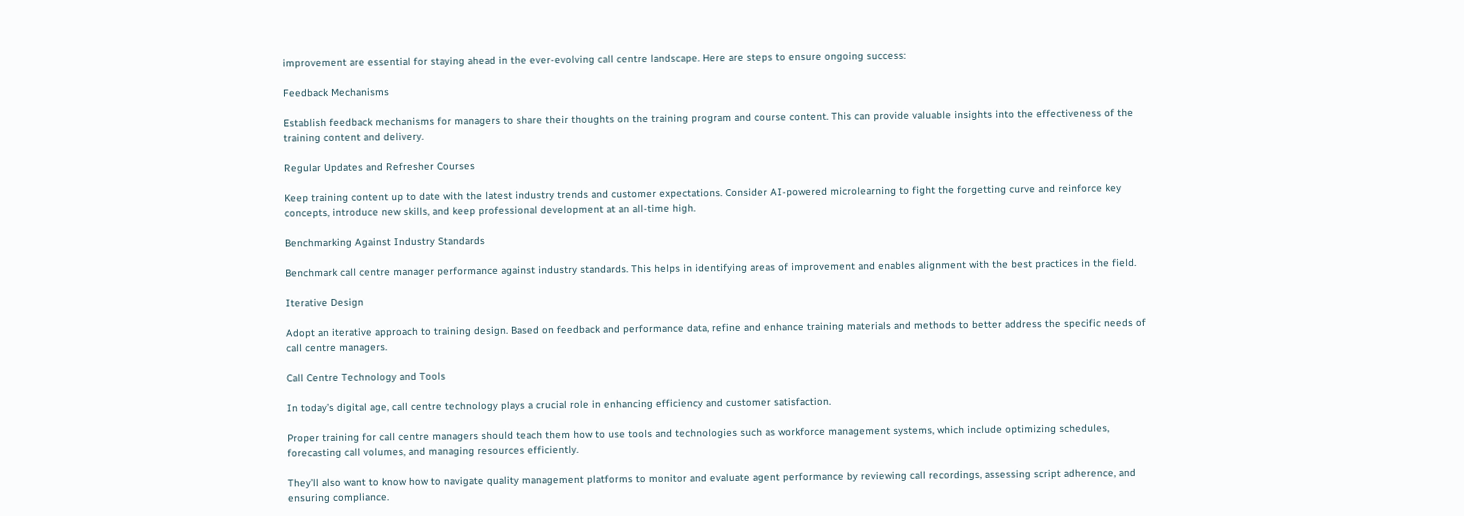improvement are essential for staying ahead in the ever-evolving call centre landscape. Here are steps to ensure ongoing success:

Feedback Mechanisms

Establish feedback mechanisms for managers to share their thoughts on the training program and course content. This can provide valuable insights into the effectiveness of the training content and delivery.

Regular Updates and Refresher Courses

Keep training content up to date with the latest industry trends and customer expectations. Consider AI-powered microlearning to fight the forgetting curve and reinforce key concepts, introduce new skills, and keep professional development at an all-time high.

Benchmarking Against Industry Standards

Benchmark call centre manager performance against industry standards. This helps in identifying areas of improvement and enables alignment with the best practices in the field.

Iterative Design

Adopt an iterative approach to training design. Based on feedback and performance data, refine and enhance training materials and methods to better address the specific needs of call centre managers.

Call Centre Technology and Tools

In today’s digital age, call centre technology plays a crucial role in enhancing efficiency and customer satisfaction.

Proper training for call centre managers should teach them how to use tools and technologies such as workforce management systems, which include optimizing schedules, forecasting call volumes, and managing resources efficiently.

They’ll also want to know how to navigate quality management platforms to monitor and evaluate agent performance by reviewing call recordings, assessing script adherence, and ensuring compliance.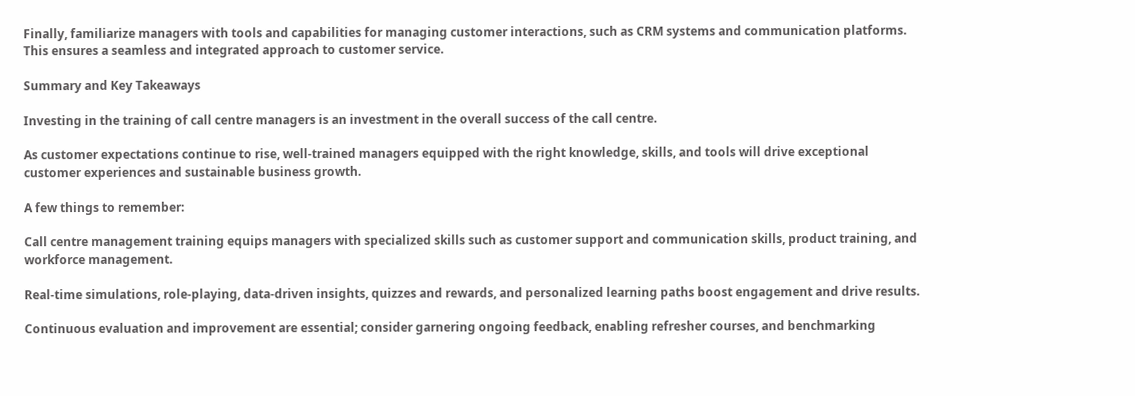Finally, familiarize managers with tools and capabilities for managing customer interactions, such as CRM systems and communication platforms. This ensures a seamless and integrated approach to customer service.

Summary and Key Takeaways

Investing in the training of call centre managers is an investment in the overall success of the call centre.

As customer expectations continue to rise, well-trained managers equipped with the right knowledge, skills, and tools will drive exceptional customer experiences and sustainable business growth.

A few things to remember:

Call centre management training equips managers with specialized skills such as customer support and communication skills, product training, and workforce management.

Real-time simulations, role-playing, data-driven insights, quizzes and rewards, and personalized learning paths boost engagement and drive results.

Continuous evaluation and improvement are essential; consider garnering ongoing feedback, enabling refresher courses, and benchmarking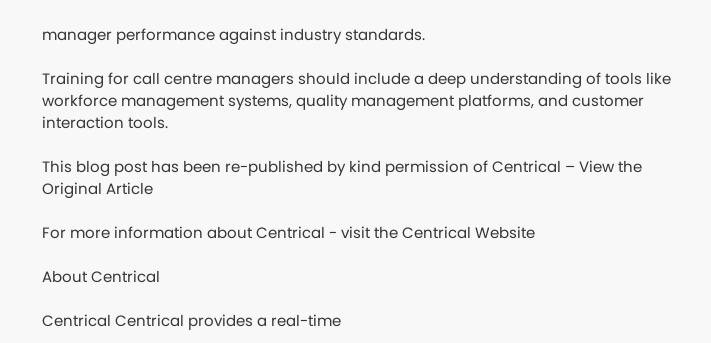manager performance against industry standards.

Training for call centre managers should include a deep understanding of tools like workforce management systems, quality management platforms, and customer interaction tools.

This blog post has been re-published by kind permission of Centrical – View the Original Article

For more information about Centrical - visit the Centrical Website

About Centrical

Centrical Centrical provides a real-time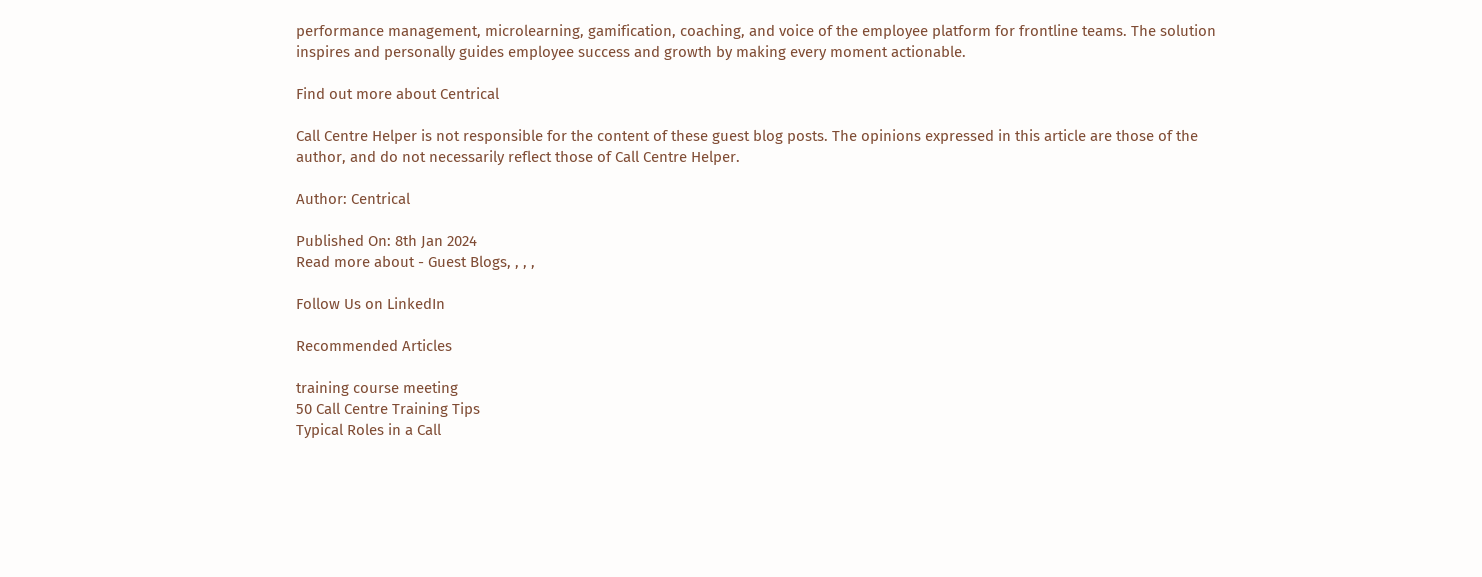performance management, microlearning, gamification, coaching, and voice of the employee platform for frontline teams. The solution inspires and personally guides employee success and growth by making every moment actionable.

Find out more about Centrical

Call Centre Helper is not responsible for the content of these guest blog posts. The opinions expressed in this article are those of the author, and do not necessarily reflect those of Call Centre Helper.

Author: Centrical

Published On: 8th Jan 2024
Read more about - Guest Blogs, , , ,

Follow Us on LinkedIn

Recommended Articles

training course meeting
50 Call Centre Training Tips
Typical Roles in a Call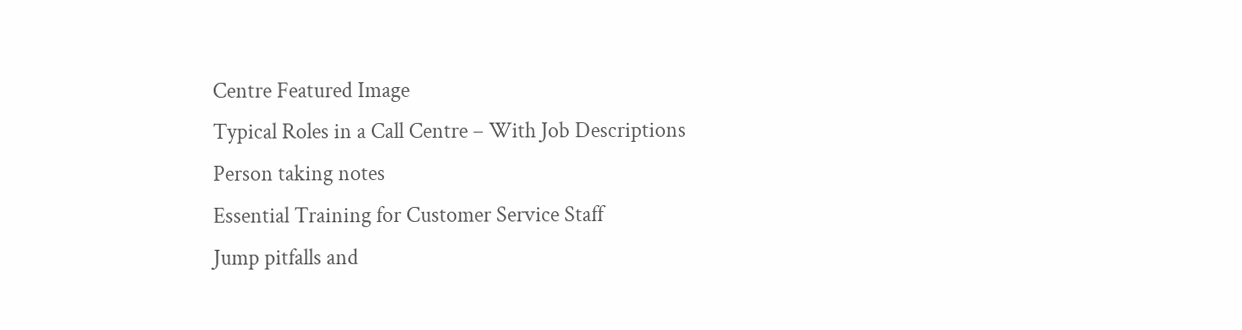Centre Featured Image
Typical Roles in a Call Centre – With Job Descriptions
Person taking notes
Essential Training for Customer Service Staff
Jump pitfalls and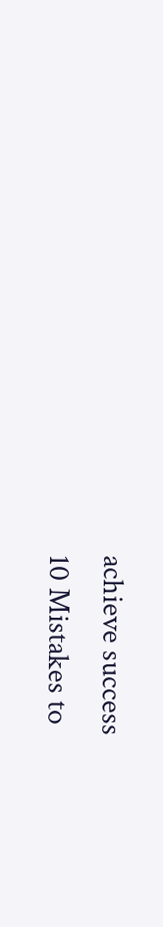achieve success
10 Mistakes to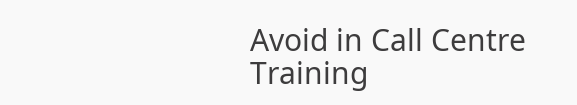Avoid in Call Centre Training